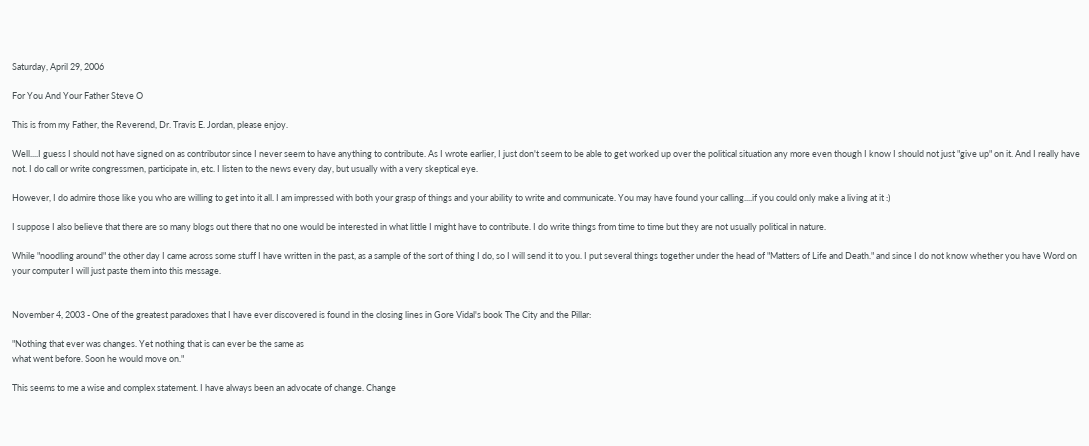Saturday, April 29, 2006

For You And Your Father Steve O

This is from my Father, the Reverend, Dr. Travis E. Jordan, please enjoy.

Well....I guess I should not have signed on as contributor since I never seem to have anything to contribute. As I wrote earlier, I just don't seem to be able to get worked up over the political situation any more even though I know I should not just "give up" on it. And I really have not. I do call or write congressmen, participate in, etc. I listen to the news every day, but usually with a very skeptical eye.

However, I do admire those like you who are willing to get into it all. I am impressed with both your grasp of things and your ability to write and communicate. You may have found your calling....if you could only make a living at it :)

I suppose I also believe that there are so many blogs out there that no one would be interested in what little I might have to contribute. I do write things from time to time but they are not usually political in nature.

While "noodling around" the other day I came across some stuff I have written in the past, as a sample of the sort of thing I do, so I will send it to you. I put several things together under the head of "Matters of Life and Death." and since I do not know whether you have Word on your computer I will just paste them into this message.


November 4, 2003 - One of the greatest paradoxes that I have ever discovered is found in the closing lines in Gore Vidal's book The City and the Pillar:

"Nothing that ever was changes. Yet nothing that is can ever be the same as
what went before. Soon he would move on."

This seems to me a wise and complex statement. I have always been an advocate of change. Change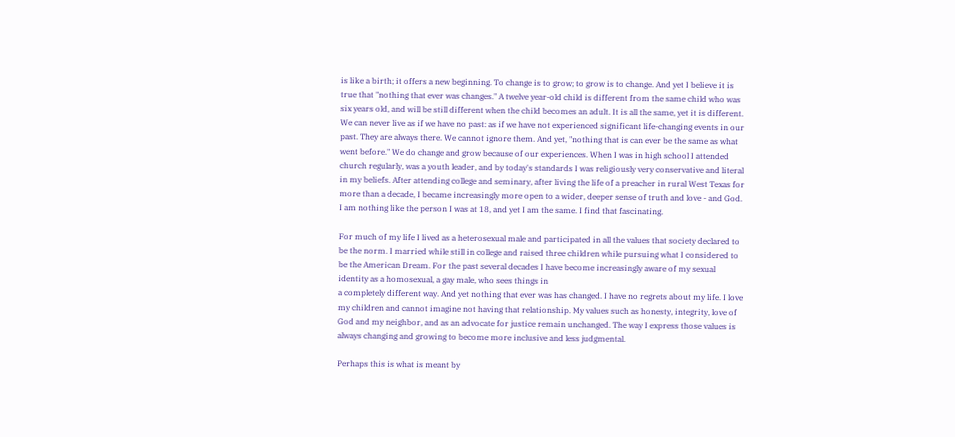is like a birth; it offers a new beginning. To change is to grow; to grow is to change. And yet I believe it is true that "nothing that ever was changes." A twelve year-old child is different from the same child who was six years old, and will be still different when the child becomes an adult. It is all the same, yet it is different. We can never live as if we have no past: as if we have not experienced significant life-changing events in our past. They are always there. We cannot ignore them. And yet, "nothing that is can ever be the same as what went before." We do change and grow because of our experiences. When I was in high school I attended church regularly, was a youth leader, and by today's standards I was religiously very conservative and literal in my beliefs. After attending college and seminary, after living the life of a preacher in rural West Texas for more than a decade, I became increasingly more open to a wider, deeper sense of truth and love - and God. I am nothing like the person I was at 18, and yet I am the same. I find that fascinating.

For much of my life I lived as a heterosexual male and participated in all the values that society declared to be the norm. I married while still in college and raised three children while pursuing what I considered to be the American Dream. For the past several decades I have become increasingly aware of my sexual identity as a homosexual, a gay male, who sees things in
a completely different way. And yet nothing that ever was has changed. I have no regrets about my life. I love my children and cannot imagine not having that relationship. My values such as honesty, integrity, love of God and my neighbor, and as an advocate for justice remain unchanged. The way I express those values is always changing and growing to become more inclusive and less judgmental.

Perhaps this is what is meant by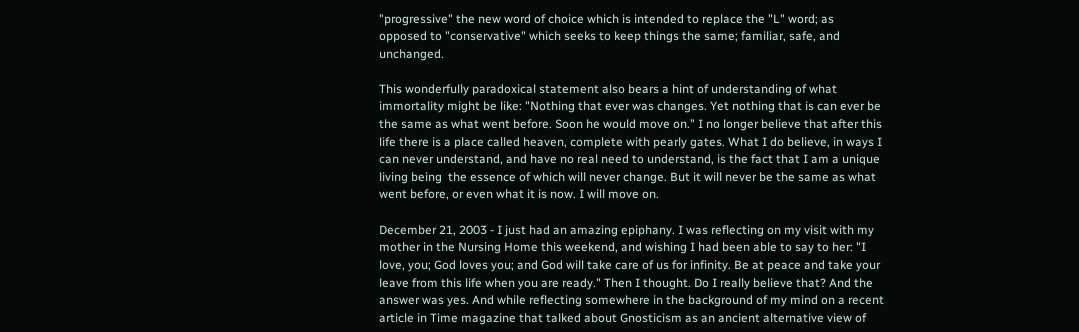"progressive" the new word of choice which is intended to replace the "L" word; as opposed to "conservative" which seeks to keep things the same; familiar, safe, and unchanged.

This wonderfully paradoxical statement also bears a hint of understanding of what immortality might be like: "Nothing that ever was changes. Yet nothing that is can ever be the same as what went before. Soon he would move on." I no longer believe that after this life there is a place called heaven, complete with pearly gates. What I do believe, in ways I can never understand, and have no real need to understand, is the fact that I am a unique living being  the essence of which will never change. But it will never be the same as what went before, or even what it is now. I will move on.

December 21, 2003 - I just had an amazing epiphany. I was reflecting on my visit with my mother in the Nursing Home this weekend, and wishing I had been able to say to her: "I love, you; God loves you; and God will take care of us for infinity. Be at peace and take your leave from this life when you are ready." Then I thought. Do I really believe that? And the answer was yes. And while reflecting somewhere in the background of my mind on a recent
article in Time magazine that talked about Gnosticism as an ancient alternative view of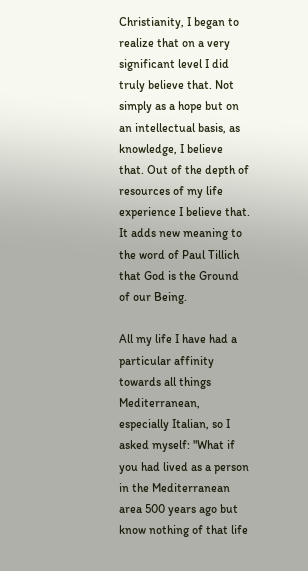Christianity, I began to realize that on a very significant level I did truly believe that. Not simply as a hope but on an intellectual basis, as knowledge, I believe that. Out of the depth of
resources of my life experience I believe that. It adds new meaning to the word of Paul Tillich that God is the Ground of our Being.

All my life I have had a particular affinity towards all things Mediterranean, especially Italian, so I asked myself: "What if you had lived as a person in the Mediterranean area 500 years ago but know nothing of that life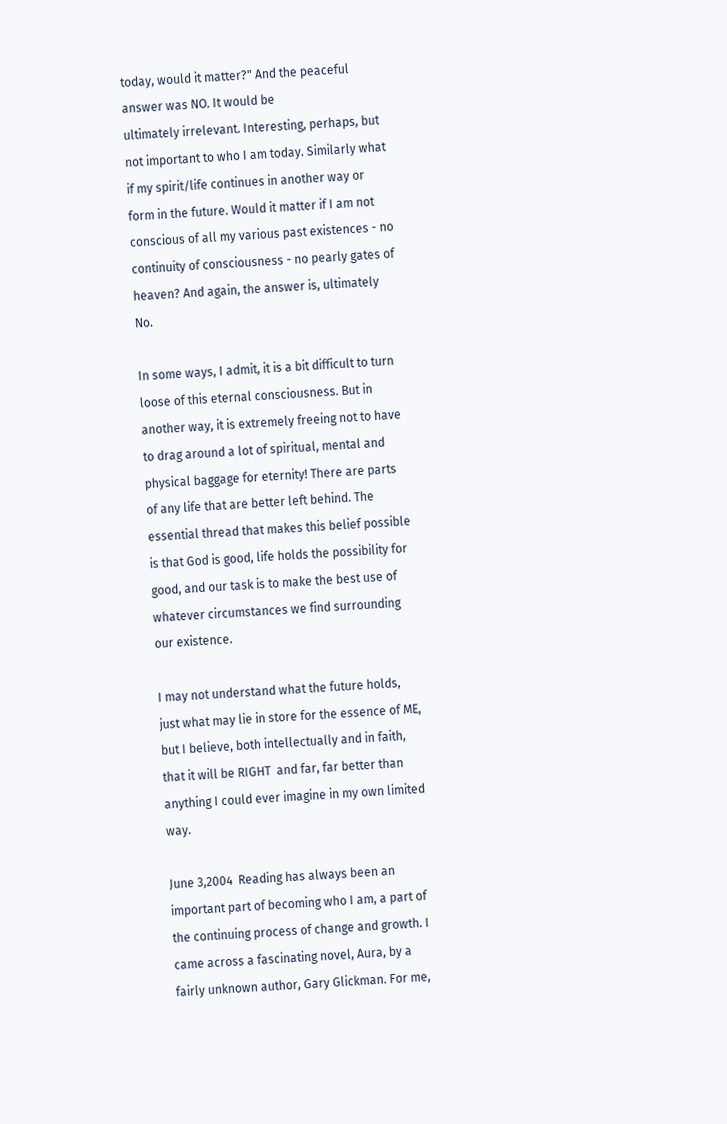today, would it matter?" And the peaceful answer was NO. It would be
ultimately irrelevant. Interesting, perhaps, but not important to who I am today. Similarly what if my spirit/life continues in another way or form in the future. Would it matter if I am not conscious of all my various past existences - no continuity of consciousness - no pearly gates of heaven? And again, the answer is, ultimately No.

In some ways, I admit, it is a bit difficult to turn loose of this eternal consciousness. But in another way, it is extremely freeing not to have to drag around a lot of spiritual, mental and physical baggage for eternity! There are parts of any life that are better left behind. The essential thread that makes this belief possible is that God is good, life holds the possibility for good, and our task is to make the best use of whatever circumstances we find surrounding our existence.

I may not understand what the future holds, just what may lie in store for the essence of ME, but I believe, both intellectually and in faith, that it will be RIGHT  and far, far better than anything I could ever imagine in my own limited way.

June 3,2004  Reading has always been an important part of becoming who I am, a part of the continuing process of change and growth. I came across a fascinating novel, Aura, by a fairly unknown author, Gary Glickman. For me,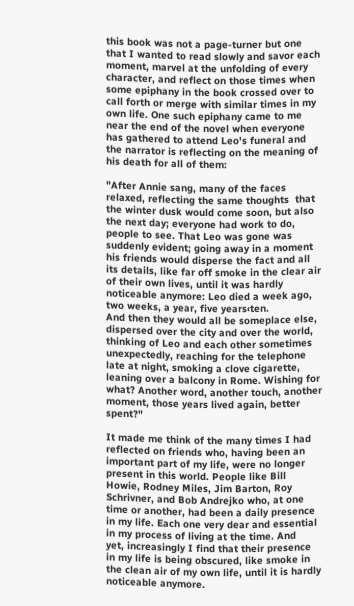this book was not a page-turner but one that I wanted to read slowly and savor each moment, marvel at the unfolding of every character, and reflect on those times when some epiphany in the book crossed over to call forth or merge with similar times in my own life. One such epiphany came to me near the end of the novel when everyone has gathered to attend Leo's funeral and the narrator is reflecting on the meaning of his death for all of them:

"After Annie sang, many of the faces relaxed, reflecting the same thoughts  that the winter dusk would come soon, but also the next day; everyone had work to do, people to see. That Leo was gone was suddenly evident; going away in a moment his friends would disperse the fact and all its details, like far off smoke in the clear air of their own lives, until it was hardly noticeable anymore: Leo died a week ago, two weeks, a year, five years‹ten.
And then they would all be someplace else, dispersed over the city and over the world, thinking of Leo and each other sometimes unexpectedly, reaching for the telephone late at night, smoking a clove cigarette, leaning over a balcony in Rome. Wishing for what? Another word, another touch, another moment, those years lived again, better spent?"

It made me think of the many times I had reflected on friends who, having been an important part of my life, were no longer present in this world. People like Bill Howie, Rodney Miles, Jim Barton, Roy Schrivner, and Bob Andrejko who, at one time or another, had been a daily presence in my life. Each one very dear and essential in my process of living at the time. And
yet, increasingly I find that their presence in my life is being obscured, like smoke in the clean air of my own life, until it is hardly noticeable anymore.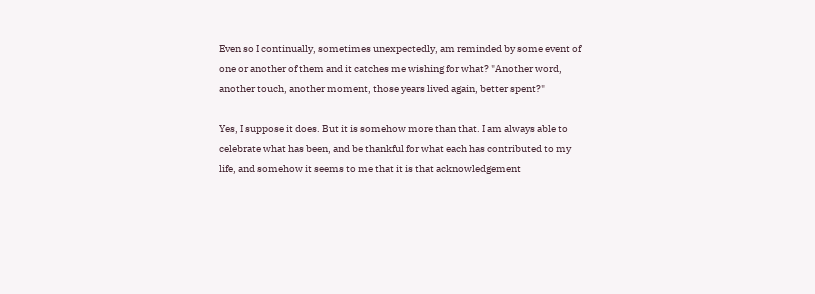Even so I continually, sometimes unexpectedly, am reminded by some event of one or another of them and it catches me wishing for what? "Another word, another touch, another moment, those years lived again, better spent?"

Yes, I suppose it does. But it is somehow more than that. I am always able to celebrate what has been, and be thankful for what each has contributed to my life, and somehow it seems to me that it is that acknowledgement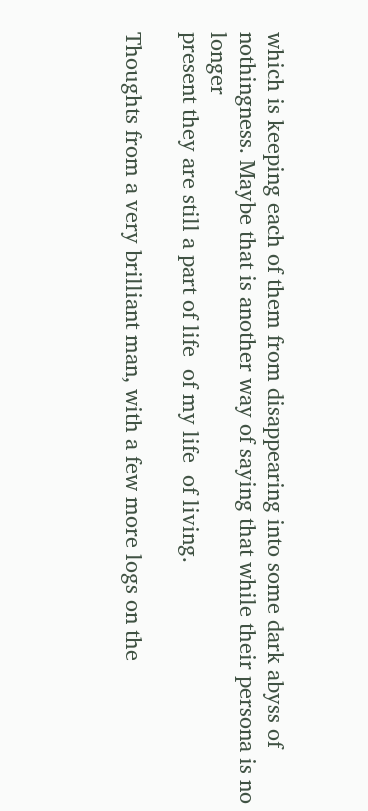which is keeping each of them from disappearing into some dark abyss of nothingness. Maybe that is another way of saying that while their persona is no longer
present they are still a part of life  of my life  of living.

Thoughts from a very brilliant man, with a few more logs on the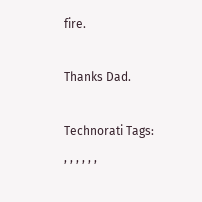fire.

Thanks Dad.

Technorati Tags:
, , , , , ,